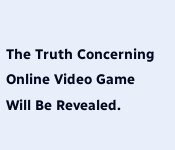The Truth Concerning Online Video Game Will Be Revealed.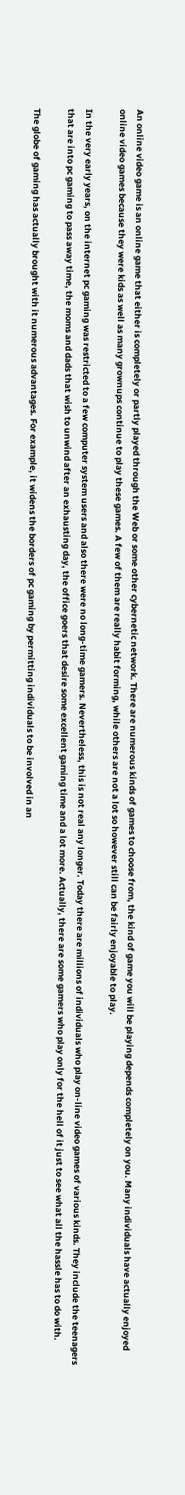An online video game is an online game that either is completely or partly played through the Web or some other cybernetic network. There are numerous kinds of games to choose from, the kind of game you will be playing depends completely on you. Many individuals have actually enjoyed online video games because they were kids as well as many grownups continue to play these games. A few of them are really habit forming, while others are not a lot so however still can be fairly enjoyable to play.

In the very early years, on the internet pc gaming was restricted to a few computer system users and also there were no long-time gamers. Nevertheless, this is not real any longer. Today there are millions of individuals who play on-line video games of various kinds. They include the teenagers that are into pc gaming to pass away time, the moms and dads that wish to unwind after an exhausting day, the office goers that desire some excellent gaming time and a lot more. Actually, there are some gamers who play only for the hell of it just to see what all the hassle has to do with.

The globe of gaming has actually brought with it numerous advantages. For example, it widens the borders of pc gaming by permitting individuals to be involved in an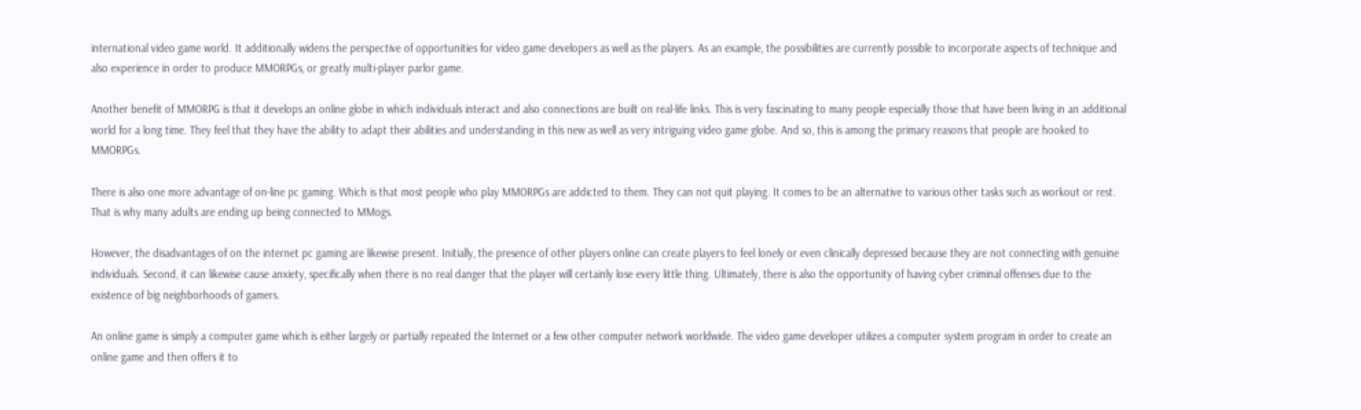international video game world. It additionally widens the perspective of opportunities for video game developers as well as the players. As an example, the possibilities are currently possible to incorporate aspects of technique and also experience in order to produce MMORPGs, or greatly multi-player parlor game.

Another benefit of MMORPG is that it develops an online globe in which individuals interact and also connections are built on real-life links. This is very fascinating to many people especially those that have been living in an additional world for a long time. They feel that they have the ability to adapt their abilities and understanding in this new as well as very intriguing video game globe. And so, this is among the primary reasons that people are hooked to MMORPGs.

There is also one more advantage of on-line pc gaming. Which is that most people who play MMORPGs are addicted to them. They can not quit playing. It comes to be an alternative to various other tasks such as workout or rest. That is why many adults are ending up being connected to MMogs.

However, the disadvantages of on the internet pc gaming are likewise present. Initially, the presence of other players online can create players to feel lonely or even clinically depressed because they are not connecting with genuine individuals. Second, it can likewise cause anxiety, specifically when there is no real danger that the player will certainly lose every little thing. Ultimately, there is also the opportunity of having cyber criminal offenses due to the existence of big neighborhoods of gamers.

An online game is simply a computer game which is either largely or partially repeated the Internet or a few other computer network worldwide. The video game developer utilizes a computer system program in order to create an online game and then offers it to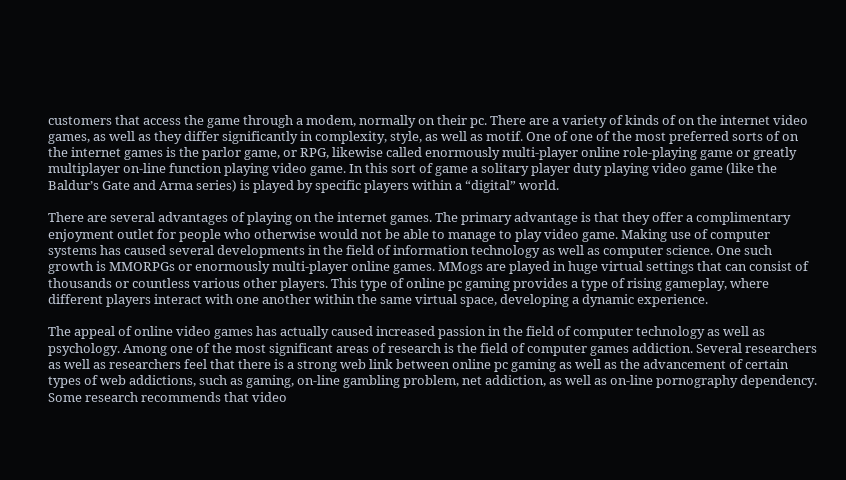customers that access the game through a modem, normally on their pc. There are a variety of kinds of on the internet video games, as well as they differ significantly in complexity, style, as well as motif. One of one of the most preferred sorts of on the internet games is the parlor game, or RPG, likewise called enormously multi-player online role-playing game or greatly multiplayer on-line function playing video game. In this sort of game a solitary player duty playing video game (like the Baldur’s Gate and Arma series) is played by specific players within a “digital” world.

There are several advantages of playing on the internet games. The primary advantage is that they offer a complimentary enjoyment outlet for people who otherwise would not be able to manage to play video game. Making use of computer systems has caused several developments in the field of information technology as well as computer science. One such growth is MMORPGs or enormously multi-player online games. MMogs are played in huge virtual settings that can consist of thousands or countless various other players. This type of online pc gaming provides a type of rising gameplay, where different players interact with one another within the same virtual space, developing a dynamic experience.

The appeal of online video games has actually caused increased passion in the field of computer technology as well as psychology. Among one of the most significant areas of research is the field of computer games addiction. Several researchers as well as researchers feel that there is a strong web link between online pc gaming as well as the advancement of certain types of web addictions, such as gaming, on-line gambling problem, net addiction, as well as on-line pornography dependency. Some research recommends that video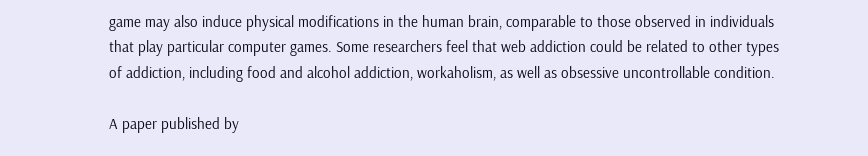game may also induce physical modifications in the human brain, comparable to those observed in individuals that play particular computer games. Some researchers feel that web addiction could be related to other types of addiction, including food and alcohol addiction, workaholism, as well as obsessive uncontrollable condition.

A paper published by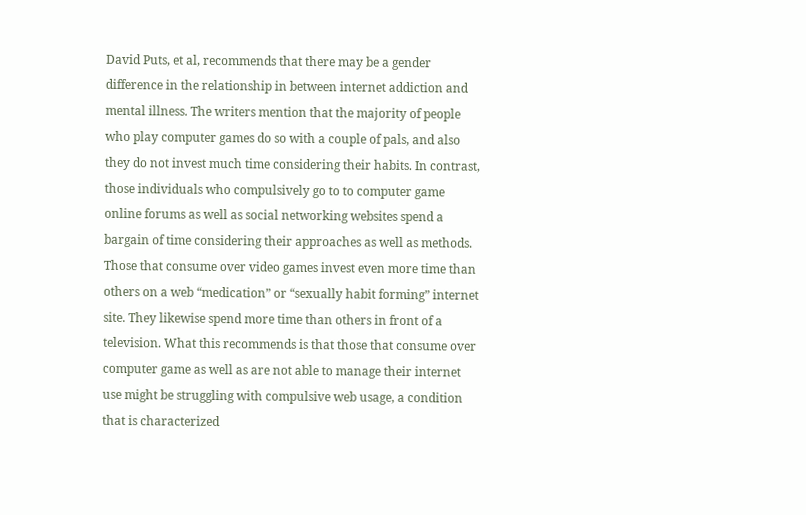David Puts, et al, recommends that there may be a gender difference in the relationship in between internet addiction and mental illness. The writers mention that the majority of people who play computer games do so with a couple of pals, and also they do not invest much time considering their habits. In contrast, those individuals who compulsively go to to computer game online forums as well as social networking websites spend a bargain of time considering their approaches as well as methods. Those that consume over video games invest even more time than others on a web “medication” or “sexually habit forming” internet site. They likewise spend more time than others in front of a television. What this recommends is that those that consume over computer game as well as are not able to manage their internet use might be struggling with compulsive web usage, a condition that is characterized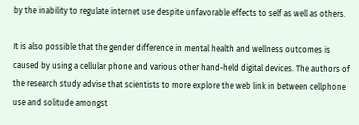by the inability to regulate internet use despite unfavorable effects to self as well as others.

It is also possible that the gender difference in mental health and wellness outcomes is caused by using a cellular phone and various other hand-held digital devices. The authors of the research study advise that scientists to more explore the web link in between cellphone use and solitude amongst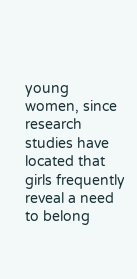young women, since research studies have located that girls frequently reveal a need to belong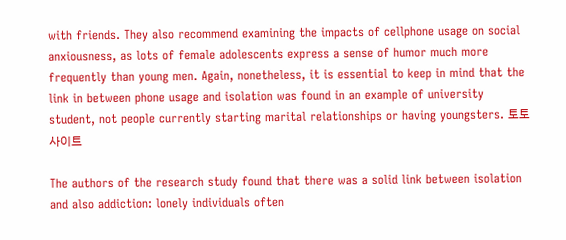with friends. They also recommend examining the impacts of cellphone usage on social anxiousness, as lots of female adolescents express a sense of humor much more frequently than young men. Again, nonetheless, it is essential to keep in mind that the link in between phone usage and isolation was found in an example of university student, not people currently starting marital relationships or having youngsters. 토토사이트

The authors of the research study found that there was a solid link between isolation and also addiction: lonely individuals often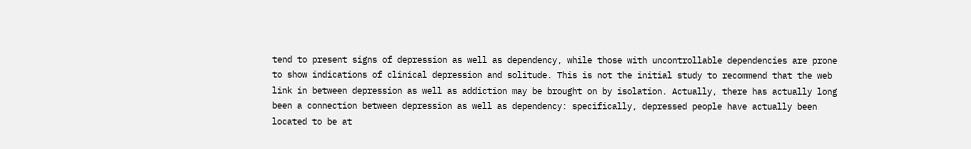tend to present signs of depression as well as dependency, while those with uncontrollable dependencies are prone to show indications of clinical depression and solitude. This is not the initial study to recommend that the web link in between depression as well as addiction may be brought on by isolation. Actually, there has actually long been a connection between depression as well as dependency: specifically, depressed people have actually been located to be at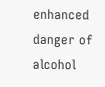enhanced danger of alcohol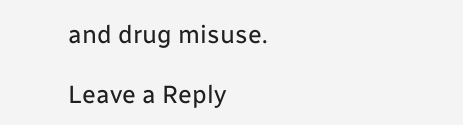and drug misuse.

Leave a Reply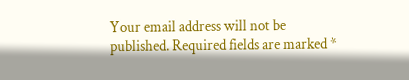Your email address will not be published. Required fields are marked *